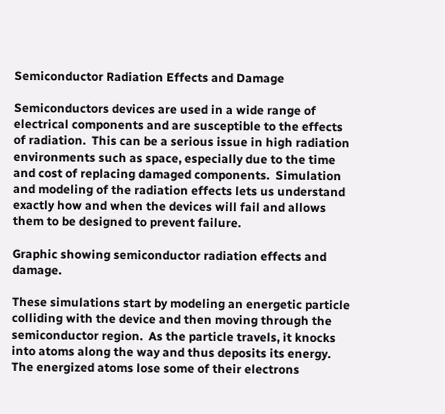Semiconductor Radiation Effects and Damage

Semiconductors devices are used in a wide range of electrical components and are susceptible to the effects of radiation.  This can be a serious issue in high radiation environments such as space, especially due to the time and cost of replacing damaged components.  Simulation and modeling of the radiation effects lets us understand exactly how and when the devices will fail and allows them to be designed to prevent failure.

Graphic showing semiconductor radiation effects and damage.

These simulations start by modeling an energetic particle colliding with the device and then moving through the semiconductor region.  As the particle travels, it knocks into atoms along the way and thus deposits its energy.  The energized atoms lose some of their electrons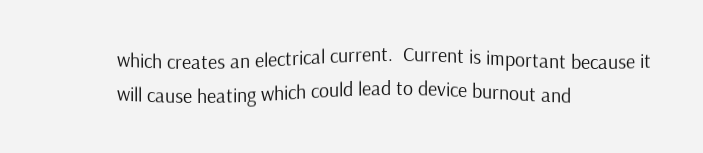which creates an electrical current.  Current is important because it will cause heating which could lead to device burnout and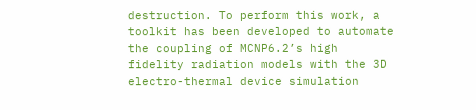destruction. To perform this work, a toolkit has been developed to automate the coupling of MCNP6.2’s high fidelity radiation models with the 3D electro-thermal device simulation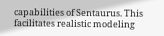capabilities of Sentaurus. This facilitates realistic modeling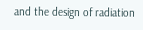and the design of radiation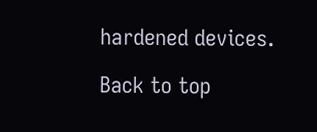hardened devices.

Back to top